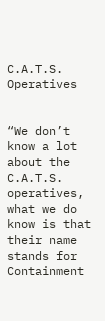C.A.T.S. Operatives


“We don’t know a lot about the C.A.T.S. operatives, what we do know is that their name stands for Containment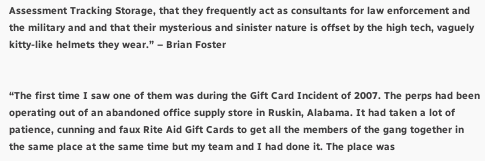Assessment Tracking Storage, that they frequently act as consultants for law enforcement and the military and and that their mysterious and sinister nature is offset by the high tech, vaguely kitty-like helmets they wear.” – Brian Foster


“The first time I saw one of them was during the Gift Card Incident of 2007. The perps had been operating out of an abandoned office supply store in Ruskin, Alabama. It had taken a lot of patience, cunning and faux Rite Aid Gift Cards to get all the members of the gang together in the same place at the same time but my team and I had done it. The place was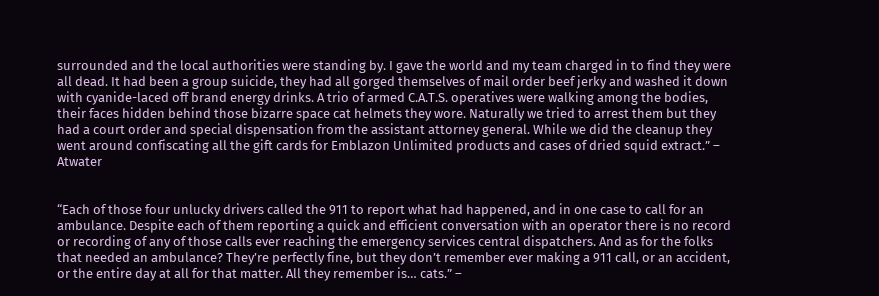surrounded and the local authorities were standing by. I gave the world and my team charged in to find they were all dead. It had been a group suicide, they had all gorged themselves of mail order beef jerky and washed it down with cyanide-laced off brand energy drinks. A trio of armed C.A.T.S. operatives were walking among the bodies, their faces hidden behind those bizarre space cat helmets they wore. Naturally we tried to arrest them but they had a court order and special dispensation from the assistant attorney general. While we did the cleanup they went around confiscating all the gift cards for Emblazon Unlimited products and cases of dried squid extract.” – Atwater


“Each of those four unlucky drivers called the 911 to report what had happened, and in one case to call for an ambulance. Despite each of them reporting a quick and efficient conversation with an operator there is no record or recording of any of those calls ever reaching the emergency services central dispatchers. And as for the folks that needed an ambulance? They’re perfectly fine, but they don’t remember ever making a 911 call, or an accident, or the entire day at all for that matter. All they remember is… cats.” –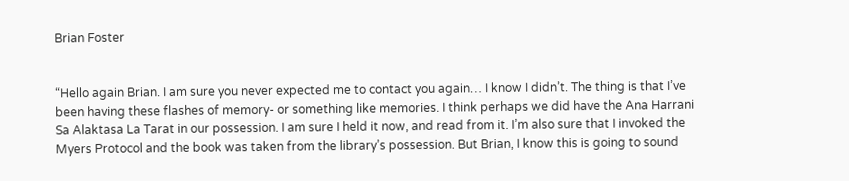Brian Foster


“Hello again Brian. I am sure you never expected me to contact you again… I know I didn’t. The thing is that I’ve been having these flashes of memory- or something like memories. I think perhaps we did have the Ana Harrani Sa Alaktasa La Tarat in our possession. I am sure I held it now, and read from it. I’m also sure that I invoked the Myers Protocol and the book was taken from the library’s possession. But Brian, I know this is going to sound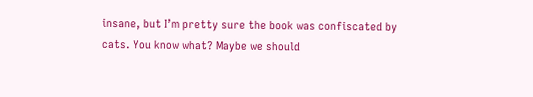insane, but I’m pretty sure the book was confiscated by cats. You know what? Maybe we should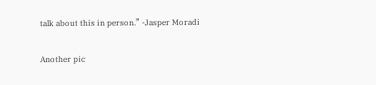talk about this in person.” -Jasper Moradi

Another pic